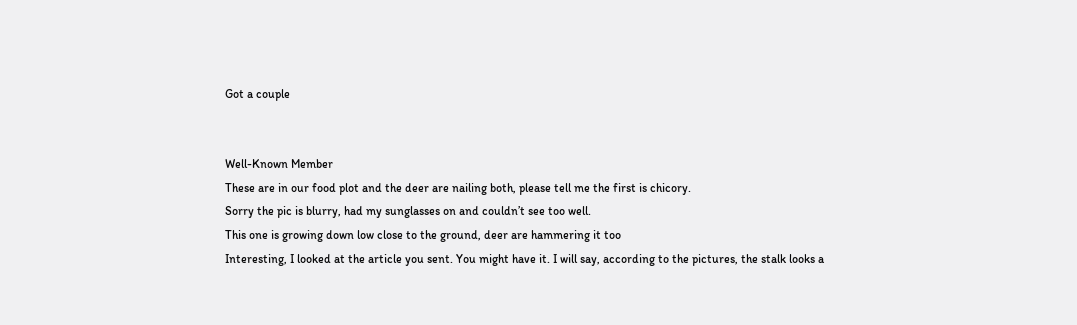Got a couple


Well-Known Member
These are in our food plot and the deer are nailing both, please tell me the first is chicory.
Sorry the pic is blurry, had my sunglasses on and couldn’t see too well.
This one is growing down low close to the ground, deer are hammering it too
Interesting, I looked at the article you sent. You might have it. I will say, according to the pictures, the stalk looks a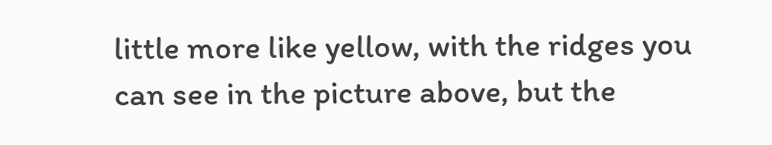little more like yellow, with the ridges you can see in the picture above, but the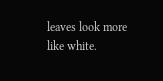leaves look more like white.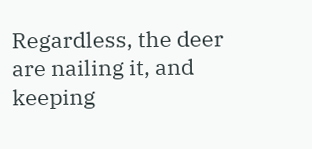Regardless, the deer are nailing it, and keeping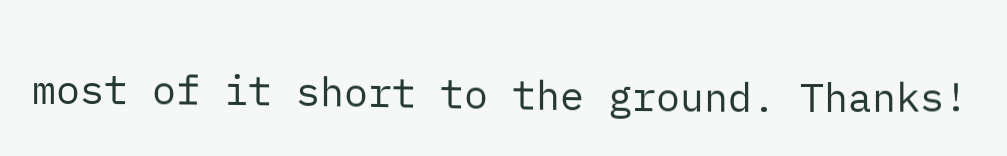most of it short to the ground. Thanks!